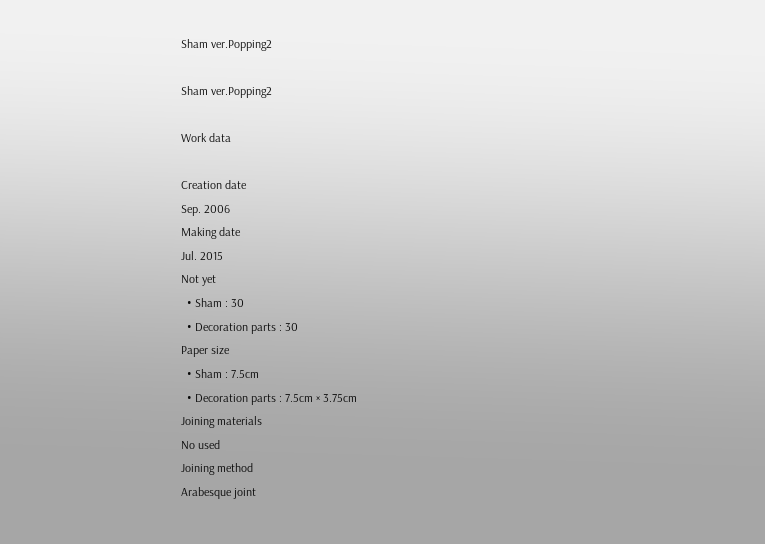Sham ver.Popping2

Sham ver.Popping2

Work data

Creation date
Sep. 2006
Making date
Jul. 2015
Not yet
  • Sham : 30
  • Decoration parts : 30
Paper size
  • Sham : 7.5cm
  • Decoration parts : 7.5cm × 3.75cm
Joining materials
No used
Joining method
Arabesque joint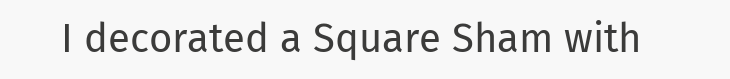I decorated a Square Sham with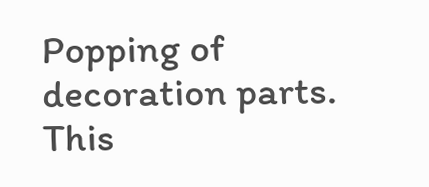Popping of decoration parts. This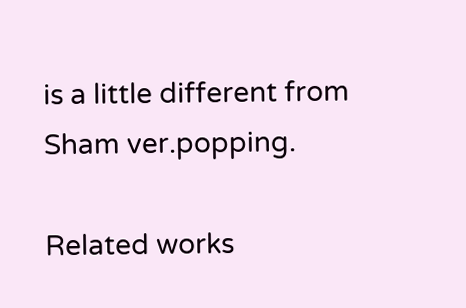is a little different from Sham ver.popping.

Related works